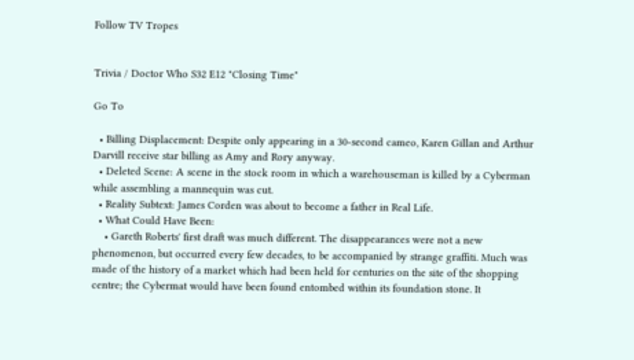Follow TV Tropes


Trivia / Doctor Who S32 E12 "Closing Time"

Go To

  • Billing Displacement: Despite only appearing in a 30-second cameo, Karen Gillan and Arthur Darvill receive star billing as Amy and Rory anyway.
  • Deleted Scene: A scene in the stock room in which a warehouseman is killed by a Cyberman while assembling a mannequin was cut.
  • Reality Subtext: James Corden was about to become a father in Real Life.
  • What Could Have Been:
    • Gareth Roberts' first draft was much different. The disappearances were not a new phenomenon, but occurred every few decades, to be accompanied by strange graffiti. Much was made of the history of a market which had been held for centuries on the site of the shopping centre; the Cybermat would have been found entombed within its foundation stone. It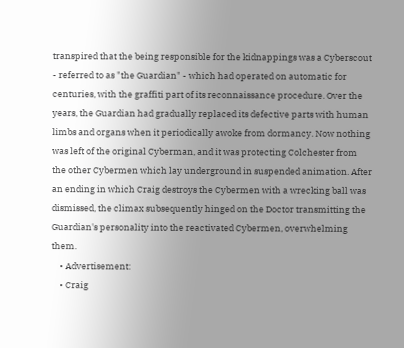transpired that the being responsible for the kidnappings was a Cyberscout - referred to as "the Guardian" - which had operated on automatic for centuries, with the graffiti part of its reconnaissance procedure. Over the years, the Guardian had gradually replaced its defective parts with human limbs and organs when it periodically awoke from dormancy. Now nothing was left of the original Cyberman, and it was protecting Colchester from the other Cybermen which lay underground in suspended animation. After an ending in which Craig destroys the Cybermen with a wrecking ball was dismissed, the climax subsequently hinged on the Doctor transmitting the Guardian's personality into the reactivated Cybermen, overwhelming them.
    • Advertisement:
    • Craig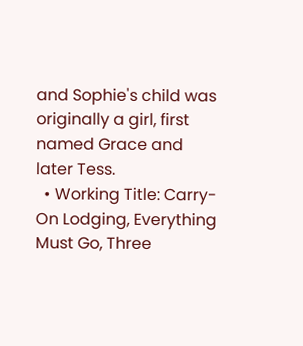and Sophie's child was originally a girl, first named Grace and later Tess.
  • Working Title: Carry-On Lodging, Everything Must Go, Three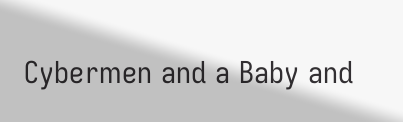Cybermen and a Baby and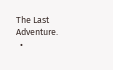The Last Adventure.
  •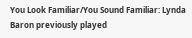You Look Familiar/You Sound Familiar: Lynda Baron previously played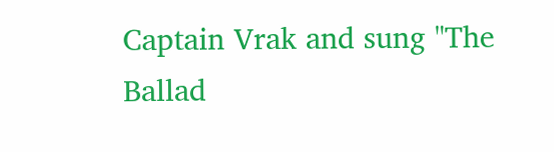Captain Vrak and sung "The Ballad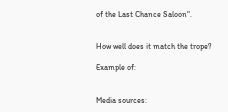of the Last Chance Saloon".


How well does it match the trope?

Example of:


Media sources: